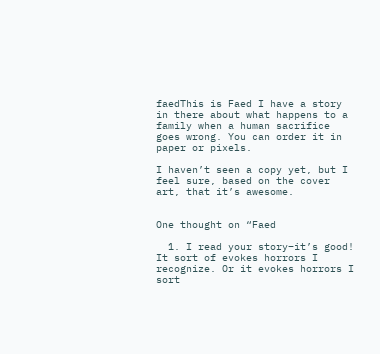faedThis is Faed I have a story in there about what happens to a family when a human sacrifice goes wrong. You can order it in paper or pixels.

I haven’t seen a copy yet, but I feel sure, based on the cover art, that it’s awesome.


One thought on “Faed

  1. I read your story–it’s good! It sort of evokes horrors I recognize. Or it evokes horrors I sort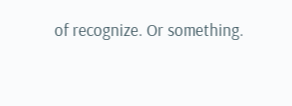of recognize. Or something.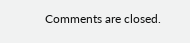Comments are closed.